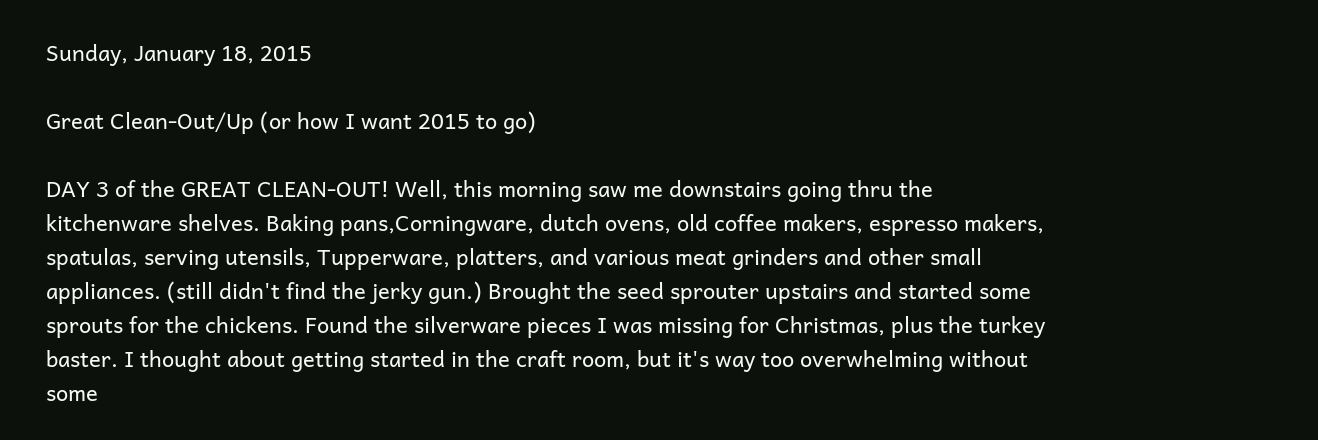Sunday, January 18, 2015

Great Clean-Out/Up (or how I want 2015 to go)

DAY 3 of the GREAT CLEAN-OUT! Well, this morning saw me downstairs going thru the kitchenware shelves. Baking pans,Corningware, dutch ovens, old coffee makers, espresso makers, spatulas, serving utensils, Tupperware, platters, and various meat grinders and other small appliances. (still didn't find the jerky gun.) Brought the seed sprouter upstairs and started some sprouts for the chickens. Found the silverware pieces I was missing for Christmas, plus the turkey baster. I thought about getting started in the craft room, but it's way too overwhelming without some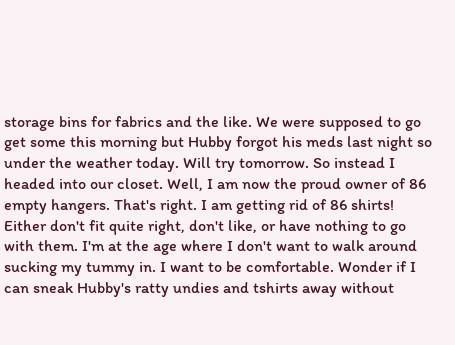storage bins for fabrics and the like. We were supposed to go get some this morning but Hubby forgot his meds last night so under the weather today. Will try tomorrow. So instead I headed into our closet. Well, I am now the proud owner of 86 empty hangers. That's right. I am getting rid of 86 shirts! Either don't fit quite right, don't like, or have nothing to go with them. I'm at the age where I don't want to walk around sucking my tummy in. I want to be comfortable. Wonder if I can sneak Hubby's ratty undies and tshirts away without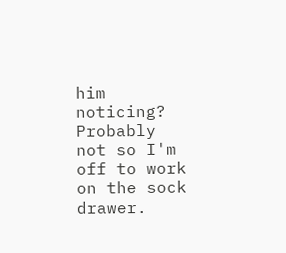him noticing? Probably not so I'm off to work on the sock drawer.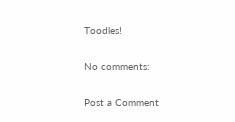Toodles!

No comments:

Post a Comment